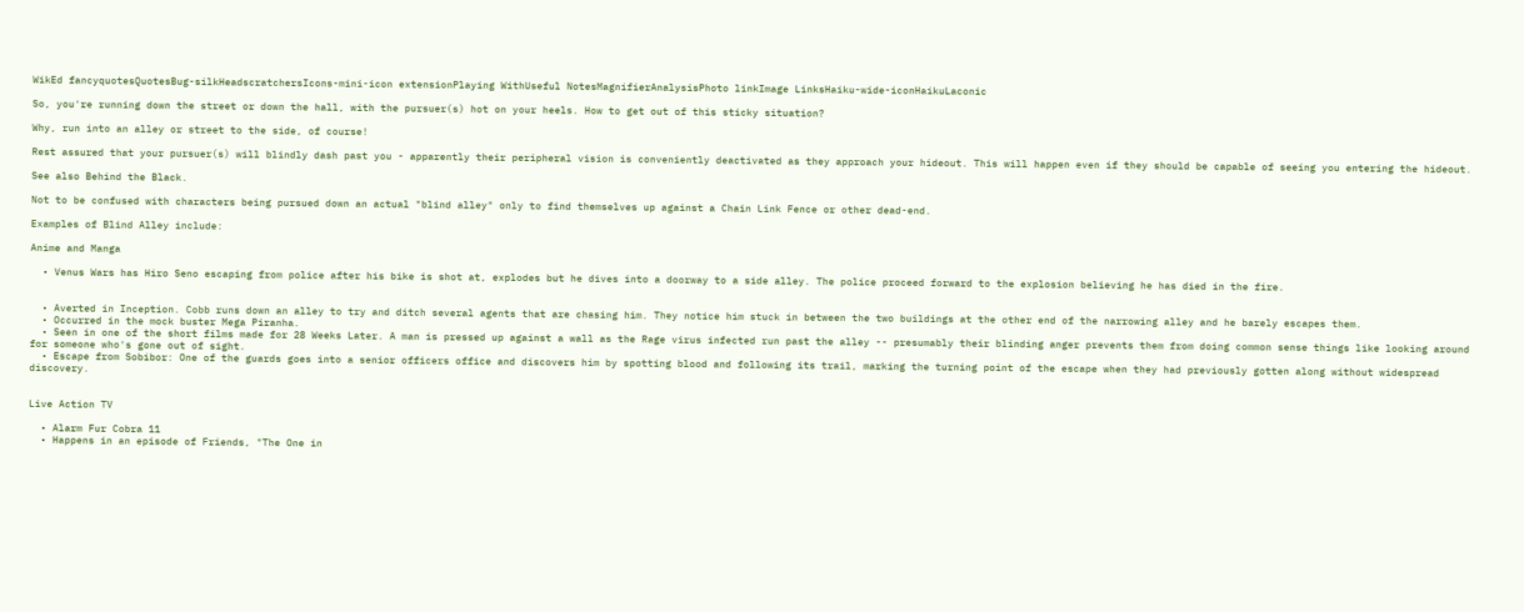WikEd fancyquotesQuotesBug-silkHeadscratchersIcons-mini-icon extensionPlaying WithUseful NotesMagnifierAnalysisPhoto linkImage LinksHaiku-wide-iconHaikuLaconic

So, you're running down the street or down the hall, with the pursuer(s) hot on your heels. How to get out of this sticky situation?

Why, run into an alley or street to the side, of course!

Rest assured that your pursuer(s) will blindly dash past you - apparently their peripheral vision is conveniently deactivated as they approach your hideout. This will happen even if they should be capable of seeing you entering the hideout.

See also Behind the Black.

Not to be confused with characters being pursued down an actual "blind alley" only to find themselves up against a Chain Link Fence or other dead-end.

Examples of Blind Alley include:

Anime and Manga

  • Venus Wars has Hiro Seno escaping from police after his bike is shot at, explodes but he dives into a doorway to a side alley. The police proceed forward to the explosion believing he has died in the fire.


  • Averted in Inception. Cobb runs down an alley to try and ditch several agents that are chasing him. They notice him stuck in between the two buildings at the other end of the narrowing alley and he barely escapes them.
  • Occurred in the mock buster Mega Piranha.
  • Seen in one of the short films made for 28 Weeks Later. A man is pressed up against a wall as the Rage virus infected run past the alley -- presumably their blinding anger prevents them from doing common sense things like looking around for someone who's gone out of sight.
  • Escape from Sobibor: One of the guards goes into a senior officers office and discovers him by spotting blood and following its trail, marking the turning point of the escape when they had previously gotten along without widespread discovery.


Live Action TV

  • Alarm Fur Cobra 11
  • Happens in an episode of Friends, "The One in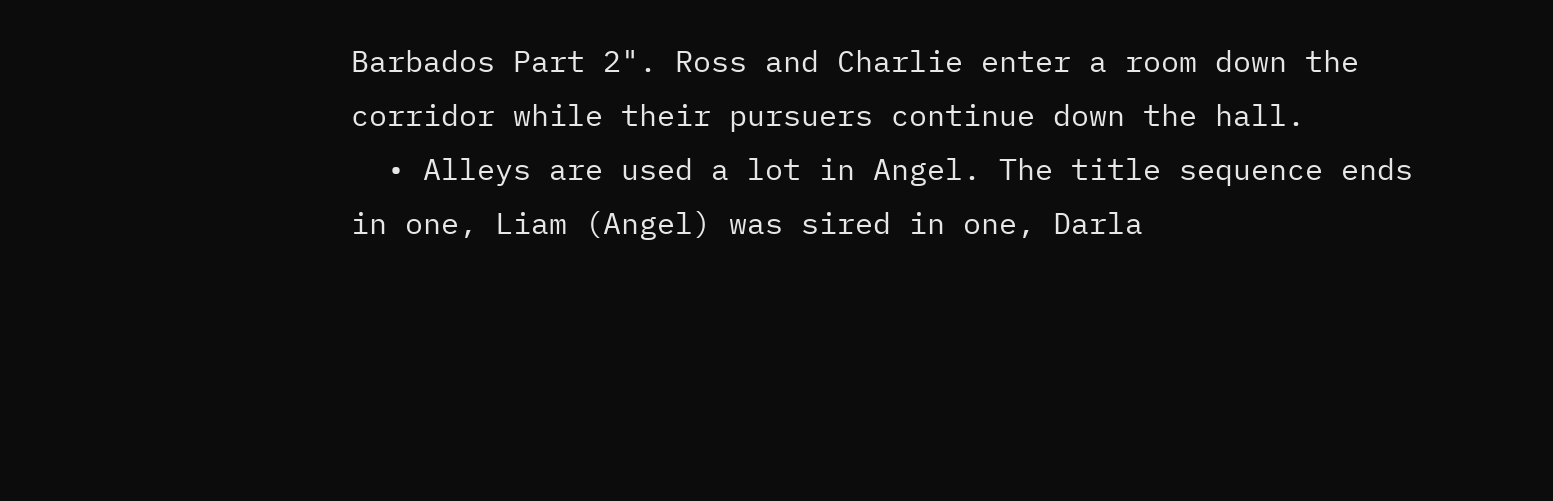Barbados Part 2". Ross and Charlie enter a room down the corridor while their pursuers continue down the hall.
  • Alleys are used a lot in Angel. The title sequence ends in one, Liam (Angel) was sired in one, Darla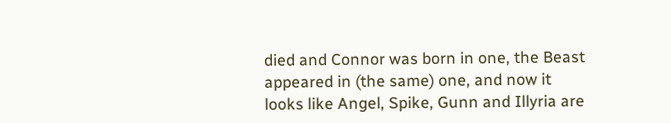died and Connor was born in one, the Beast appeared in (the same) one, and now it looks like Angel, Spike, Gunn and Illyria are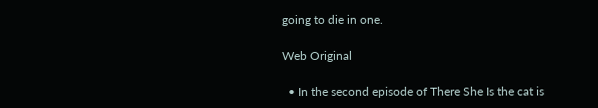going to die in one.

Web Original

  • In the second episode of There She Is the cat is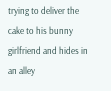trying to deliver the cake to his bunny girlfriend and hides in an alley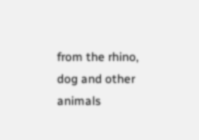from the rhino, dog and other animals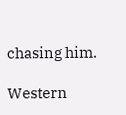chasing him.

Western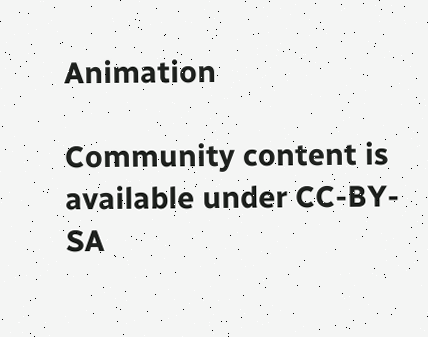Animation

Community content is available under CC-BY-SA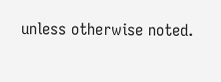unless otherwise noted.